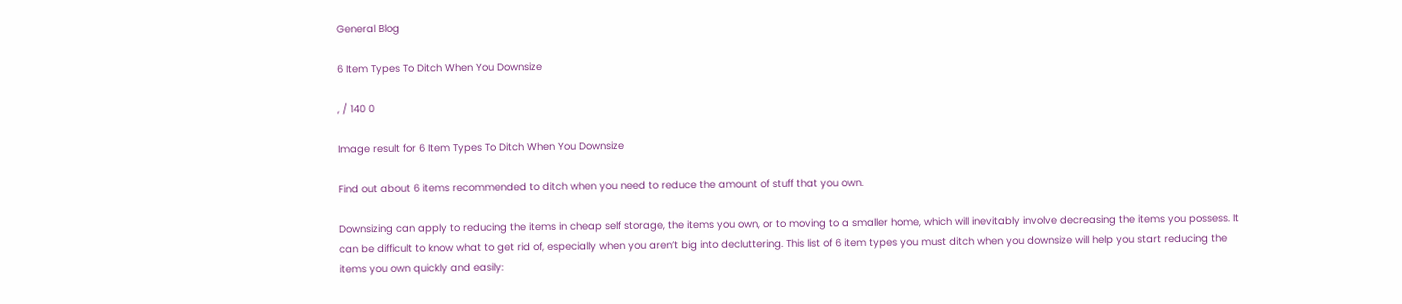General Blog

6 Item Types To Ditch When You Downsize

, / 140 0

Image result for 6 Item Types To Ditch When You Downsize

Find out about 6 items recommended to ditch when you need to reduce the amount of stuff that you own.

Downsizing can apply to reducing the items in cheap self storage, the items you own, or to moving to a smaller home, which will inevitably involve decreasing the items you possess. It can be difficult to know what to get rid of, especially when you aren’t big into decluttering. This list of 6 item types you must ditch when you downsize will help you start reducing the items you own quickly and easily: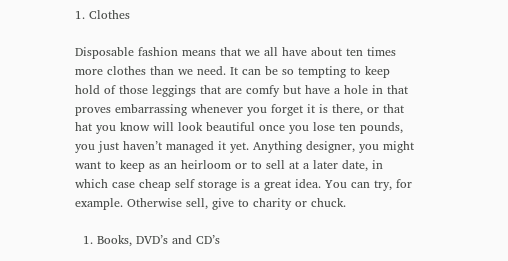1. Clothes

Disposable fashion means that we all have about ten times more clothes than we need. It can be so tempting to keep hold of those leggings that are comfy but have a hole in that proves embarrassing whenever you forget it is there, or that hat you know will look beautiful once you lose ten pounds, you just haven’t managed it yet. Anything designer, you might want to keep as an heirloom or to sell at a later date, in which case cheap self storage is a great idea. You can try, for example. Otherwise sell, give to charity or chuck.

  1. Books, DVD’s and CD’s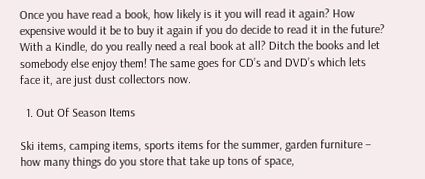Once you have read a book, how likely is it you will read it again? How expensive would it be to buy it again if you do decide to read it in the future? With a Kindle, do you really need a real book at all? Ditch the books and let somebody else enjoy them! The same goes for CD’s and DVD’s which lets face it, are just dust collectors now.

  1. Out Of Season Items

Ski items, camping items, sports items for the summer, garden furniture – how many things do you store that take up tons of space,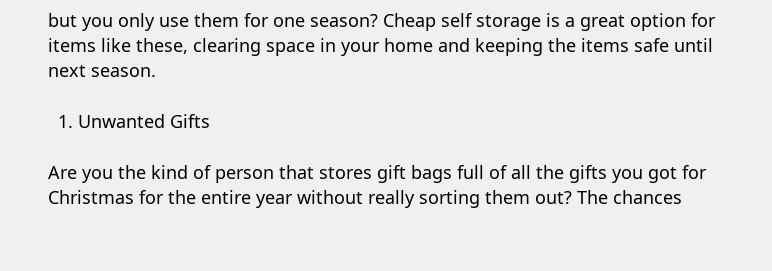but you only use them for one season? Cheap self storage is a great option for items like these, clearing space in your home and keeping the items safe until next season.

  1. Unwanted Gifts

Are you the kind of person that stores gift bags full of all the gifts you got for Christmas for the entire year without really sorting them out? The chances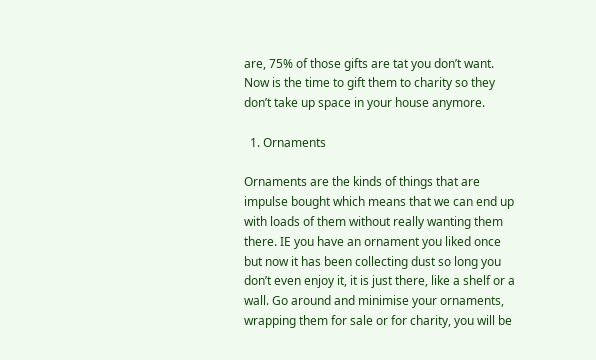are, 75% of those gifts are tat you don’t want. Now is the time to gift them to charity so they don’t take up space in your house anymore.

  1. Ornaments

Ornaments are the kinds of things that are impulse bought which means that we can end up with loads of them without really wanting them there. IE you have an ornament you liked once but now it has been collecting dust so long you don’t even enjoy it, it is just there, like a shelf or a wall. Go around and minimise your ornaments, wrapping them for sale or for charity, you will be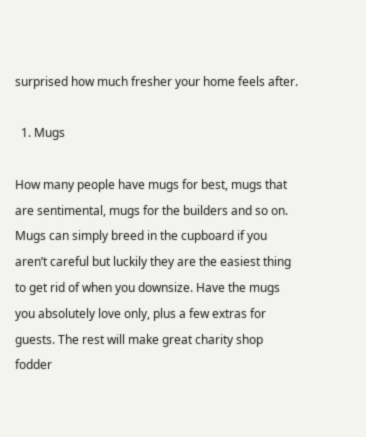surprised how much fresher your home feels after.

  1. Mugs

How many people have mugs for best, mugs that are sentimental, mugs for the builders and so on. Mugs can simply breed in the cupboard if you aren’t careful but luckily they are the easiest thing to get rid of when you downsize. Have the mugs you absolutely love only, plus a few extras for guests. The rest will make great charity shop fodder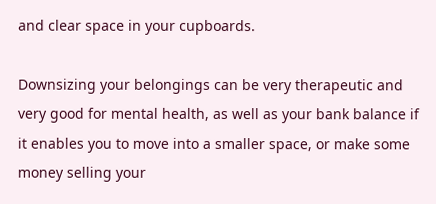and clear space in your cupboards.

Downsizing your belongings can be very therapeutic and very good for mental health, as well as your bank balance if it enables you to move into a smaller space, or make some money selling your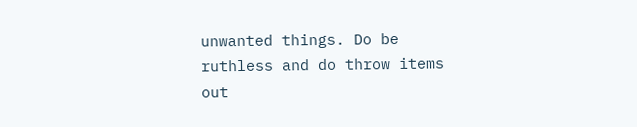unwanted things. Do be ruthless and do throw items out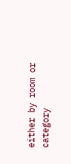either by room or category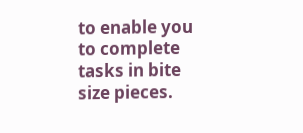to enable you to complete tasks in bite size pieces.